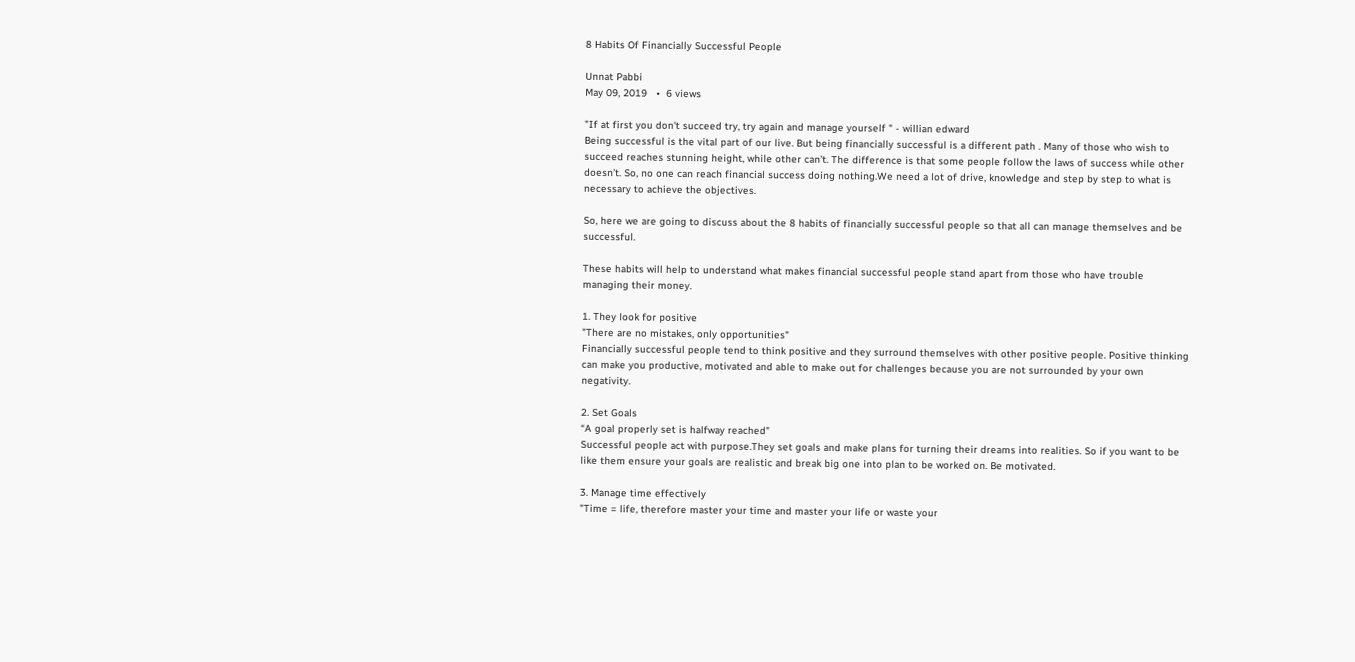8 Habits Of Financially Successful People

Unnat Pabbi
May 09, 2019   •  6 views

"If at first you don't succeed try, try again and manage yourself " - willian edward
Being successful is the vital part of our live. But being financially successful is a different path . Many of those who wish to succeed reaches stunning height, while other can’t. The difference is that some people follow the laws of success while other doesn’t. So, no one can reach financial success doing nothing.We need a lot of drive, knowledge and step by step to what is necessary to achieve the objectives.

So, here we are going to discuss about the 8 habits of financially successful people so that all can manage themselves and be successful.

These habits will help to understand what makes financial successful people stand apart from those who have trouble managing their money.

1. They look for positive
"There are no mistakes, only opportunities"
Financially successful people tend to think positive and they surround themselves with other positive people. Positive thinking can make you productive, motivated and able to make out for challenges because you are not surrounded by your own negativity.

2. Set Goals
“A goal properly set is halfway reached”
Successful people act with purpose.They set goals and make plans for turning their dreams into realities. So if you want to be like them ensure your goals are realistic and break big one into plan to be worked on. Be motivated.

3. Manage time effectively
"Time = life, therefore master your time and master your life or waste your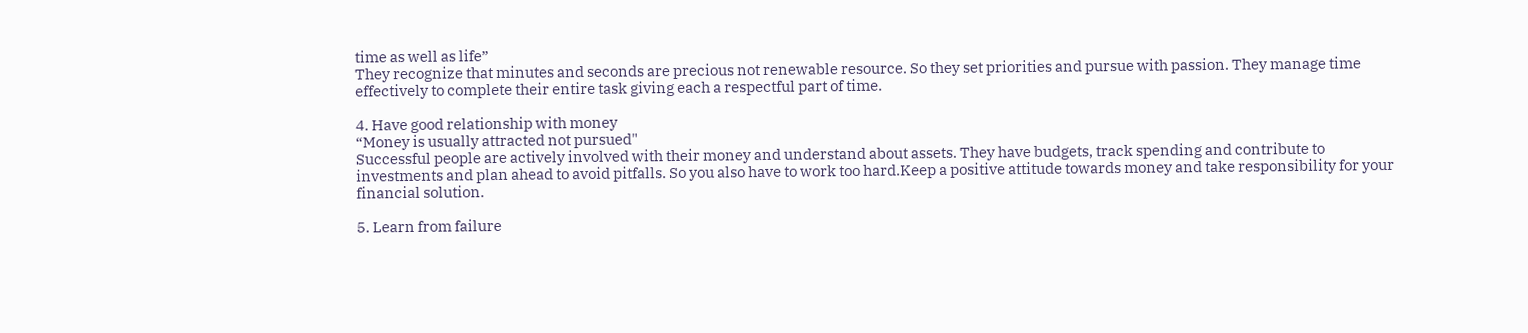time as well as life”
They recognize that minutes and seconds are precious not renewable resource. So they set priorities and pursue with passion. They manage time effectively to complete their entire task giving each a respectful part of time.

4. Have good relationship with money
“Money is usually attracted not pursued"
Successful people are actively involved with their money and understand about assets. They have budgets, track spending and contribute to investments and plan ahead to avoid pitfalls. So you also have to work too hard.Keep a positive attitude towards money and take responsibility for your financial solution.

5. Learn from failure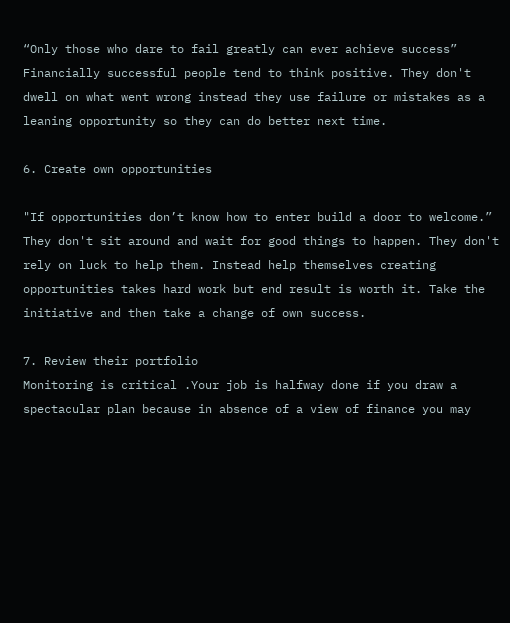“Only those who dare to fail greatly can ever achieve success”
Financially successful people tend to think positive. They don't dwell on what went wrong instead they use failure or mistakes as a leaning opportunity so they can do better next time.

6. Create own opportunities

"If opportunities don’t know how to enter build a door to welcome.”
They don't sit around and wait for good things to happen. They don't rely on luck to help them. Instead help themselves creating opportunities takes hard work but end result is worth it. Take the initiative and then take a change of own success.

7. Review their portfolio
Monitoring is critical .Your job is halfway done if you draw a spectacular plan because in absence of a view of finance you may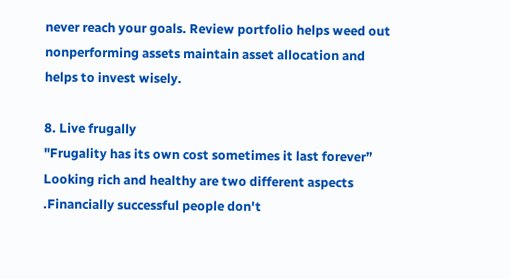never reach your goals. Review portfolio helps weed out nonperforming assets maintain asset allocation and helps to invest wisely.

8. Live frugally
"Frugality has its own cost sometimes it last forever”
Looking rich and healthy are two different aspects .Financially successful people don't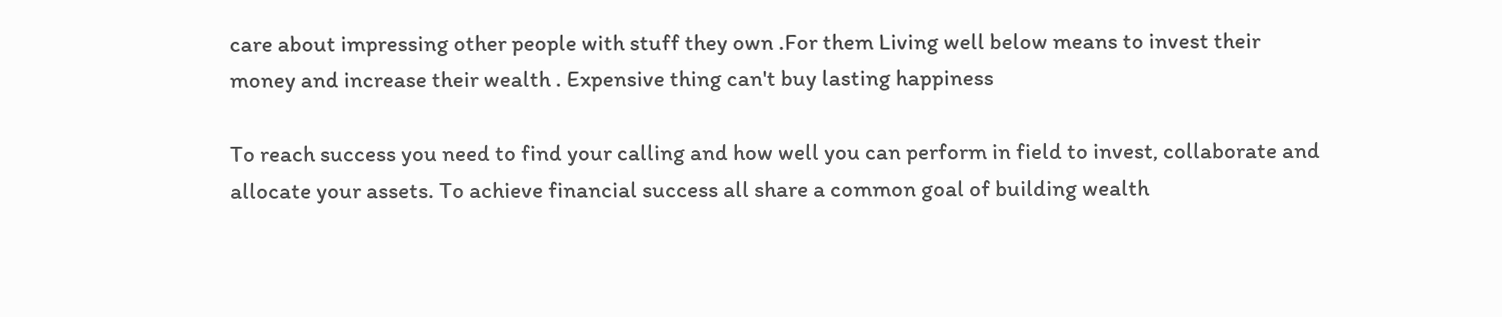care about impressing other people with stuff they own .For them Living well below means to invest their money and increase their wealth . Expensive thing can't buy lasting happiness

To reach success you need to find your calling and how well you can perform in field to invest, collaborate and allocate your assets. To achieve financial success all share a common goal of building wealth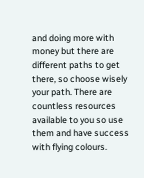and doing more with money but there are different paths to get there, so choose wisely your path. There are countless resources available to you so use them and have success with flying colours.